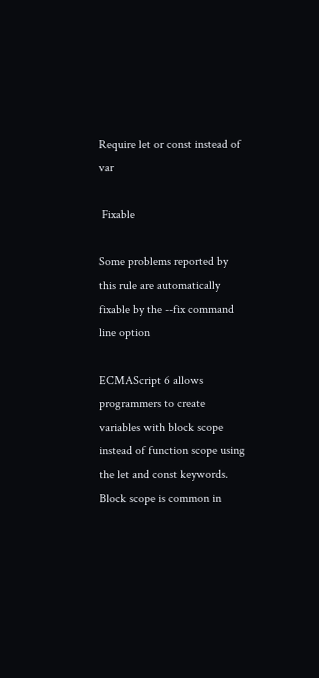Require let or const instead of var

 Fixable

Some problems reported by this rule are automatically fixable by the --fix command line option

ECMAScript 6 allows programmers to create variables with block scope instead of function scope using the let and const keywords. Block scope is common in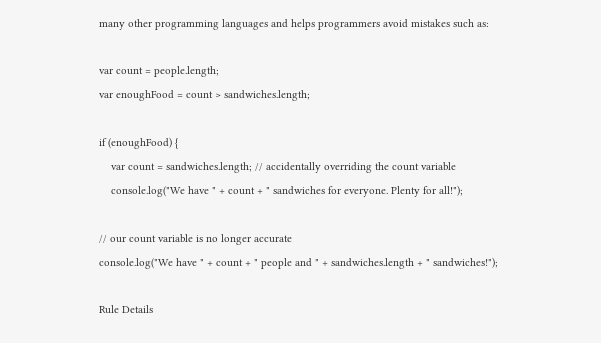many other programming languages and helps programmers avoid mistakes such as:

var count = people.length;
var enoughFood = count > sandwiches.length;

if (enoughFood) {
    var count = sandwiches.length; // accidentally overriding the count variable
    console.log("We have " + count + " sandwiches for everyone. Plenty for all!");

// our count variable is no longer accurate
console.log("We have " + count + " people and " + sandwiches.length + " sandwiches!");

Rule Details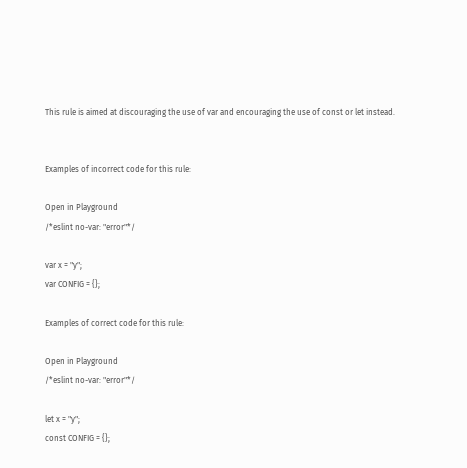This rule is aimed at discouraging the use of var and encouraging the use of const or let instead.


Examples of incorrect code for this rule:

Open in Playground
/*eslint no-var: "error"*/

var x = "y";
var CONFIG = {};

Examples of correct code for this rule:

Open in Playground
/*eslint no-var: "error"*/

let x = "y";
const CONFIG = {};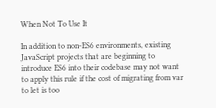When Not To Use It

In addition to non-ES6 environments, existing JavaScript projects that are beginning to introduce ES6 into their codebase may not want to apply this rule if the cost of migrating from var to let is too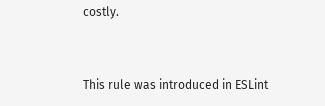costly.


This rule was introduced in ESLint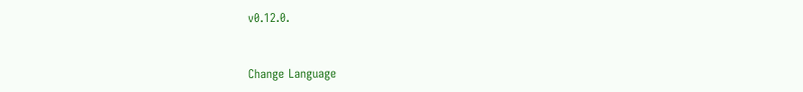v0.12.0.


Change Language